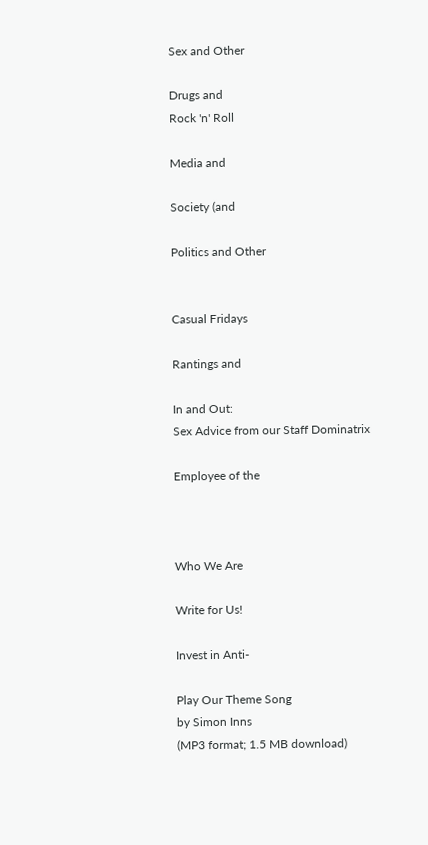Sex and Other

Drugs and
Rock 'n' Roll

Media and

Society (and

Politics and Other


Casual Fridays

Rantings and

In and Out:
Sex Advice from our Staff Dominatrix

Employee of the



Who We Are

Write for Us!

Invest in Anti-

Play Our Theme Song
by Simon Inns
(MP3 format; 1.5 MB download)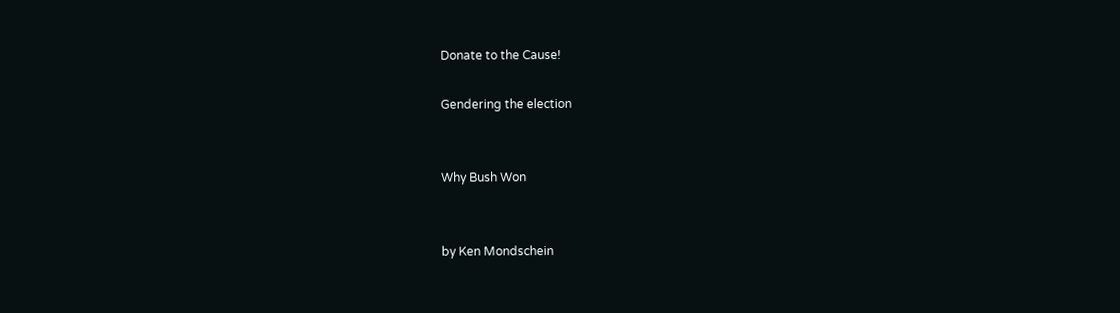Donate to the Cause!

Gendering the election


Why Bush Won


by Ken Mondschein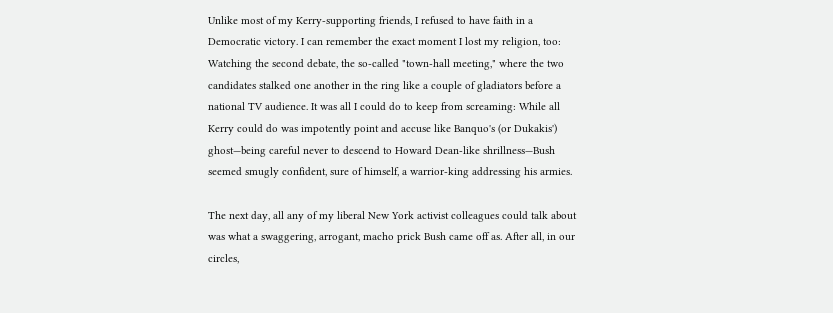Unlike most of my Kerry-supporting friends, I refused to have faith in a Democratic victory. I can remember the exact moment I lost my religion, too: Watching the second debate, the so-called "town-hall meeting," where the two candidates stalked one another in the ring like a couple of gladiators before a national TV audience. It was all I could do to keep from screaming: While all Kerry could do was impotently point and accuse like Banquo's (or Dukakis') ghost—being careful never to descend to Howard Dean-like shrillness—Bush seemed smugly confident, sure of himself, a warrior-king addressing his armies.

The next day, all any of my liberal New York activist colleagues could talk about was what a swaggering, arrogant, macho prick Bush came off as. After all, in our circles,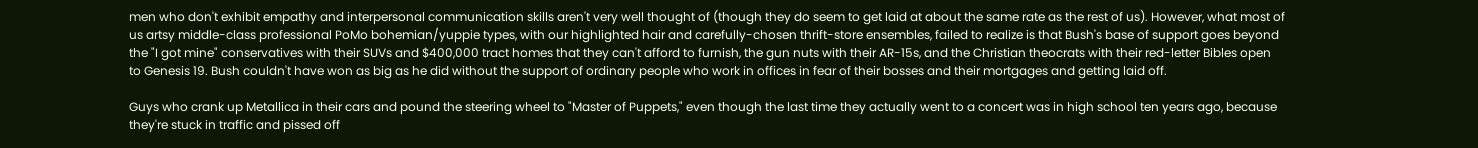men who don't exhibit empathy and interpersonal communication skills aren't very well thought of (though they do seem to get laid at about the same rate as the rest of us). However, what most of us artsy middle-class professional PoMo bohemian/yuppie types, with our highlighted hair and carefully-chosen thrift-store ensembles, failed to realize is that Bush's base of support goes beyond the "I got mine" conservatives with their SUVs and $400,000 tract homes that they can't afford to furnish, the gun nuts with their AR-15s, and the Christian theocrats with their red-letter Bibles open to Genesis 19. Bush couldn't have won as big as he did without the support of ordinary people who work in offices in fear of their bosses and their mortgages and getting laid off.

Guys who crank up Metallica in their cars and pound the steering wheel to "Master of Puppets," even though the last time they actually went to a concert was in high school ten years ago, because they're stuck in traffic and pissed off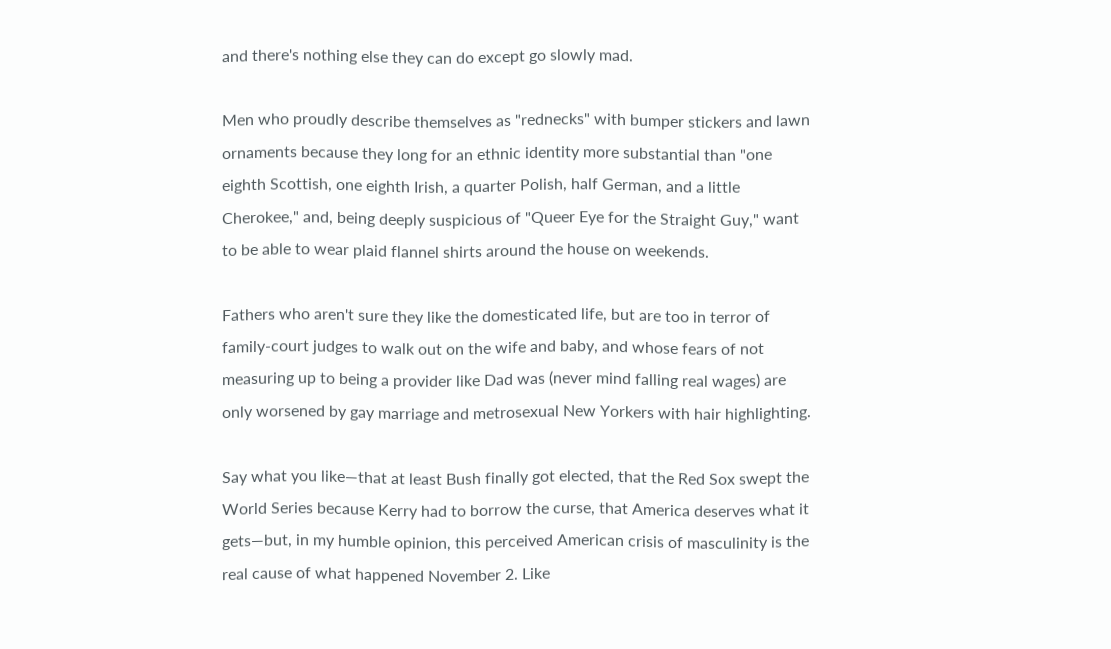and there's nothing else they can do except go slowly mad.

Men who proudly describe themselves as "rednecks" with bumper stickers and lawn ornaments because they long for an ethnic identity more substantial than "one eighth Scottish, one eighth Irish, a quarter Polish, half German, and a little Cherokee," and, being deeply suspicious of "Queer Eye for the Straight Guy," want to be able to wear plaid flannel shirts around the house on weekends.

Fathers who aren't sure they like the domesticated life, but are too in terror of family-court judges to walk out on the wife and baby, and whose fears of not measuring up to being a provider like Dad was (never mind falling real wages) are only worsened by gay marriage and metrosexual New Yorkers with hair highlighting.

Say what you like—that at least Bush finally got elected, that the Red Sox swept the World Series because Kerry had to borrow the curse, that America deserves what it gets—but, in my humble opinion, this perceived American crisis of masculinity is the real cause of what happened November 2. Like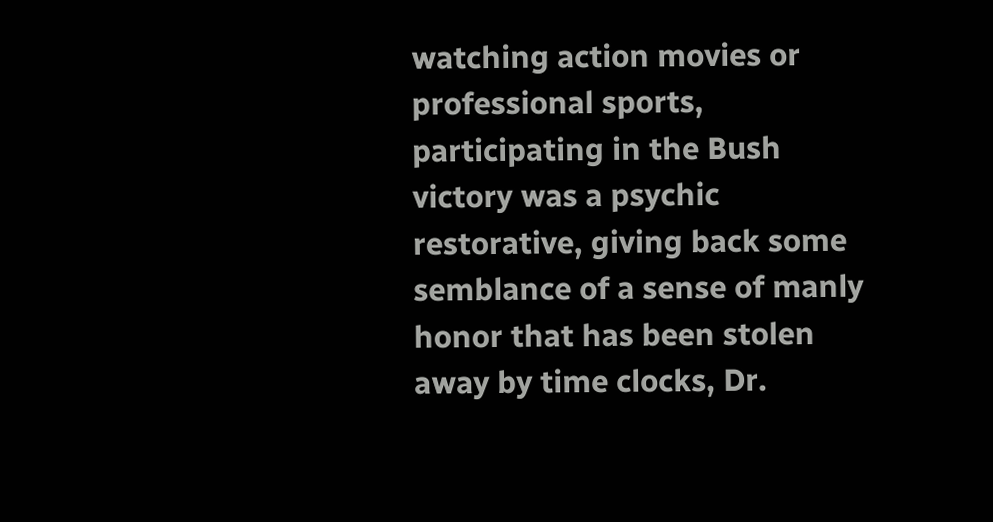watching action movies or professional sports, participating in the Bush victory was a psychic restorative, giving back some semblance of a sense of manly honor that has been stolen away by time clocks, Dr.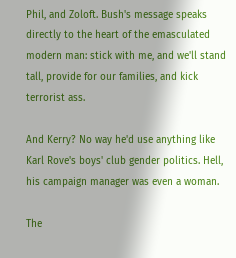Phil, and Zoloft. Bush's message speaks directly to the heart of the emasculated modern man: stick with me, and we'll stand tall, provide for our families, and kick terrorist ass.

And Kerry? No way he'd use anything like Karl Rove's boys' club gender politics. Hell, his campaign manager was even a woman.

The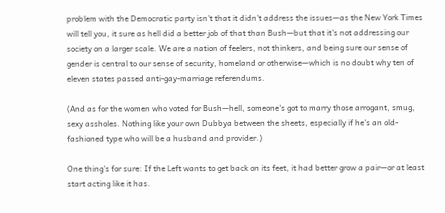problem with the Democratic party isn't that it didn't address the issues—as the New York Times will tell you, it sure as hell did a better job of that than Bush—but that it's not addressing our society on a larger scale. We are a nation of feelers, not thinkers, and being sure our sense of gender is central to our sense of security, homeland or otherwise—which is no doubt why ten of eleven states passed anti-gay-marriage referendums.

(And as for the women who voted for Bush—hell, someone's got to marry those arrogant, smug, sexy assholes. Nothing like your own Dubbya between the sheets, especially if he's an old-fashioned type who will be a husband and provider.)

One thing's for sure: If the Left wants to get back on its feet, it had better grow a pair—or at least start acting like it has.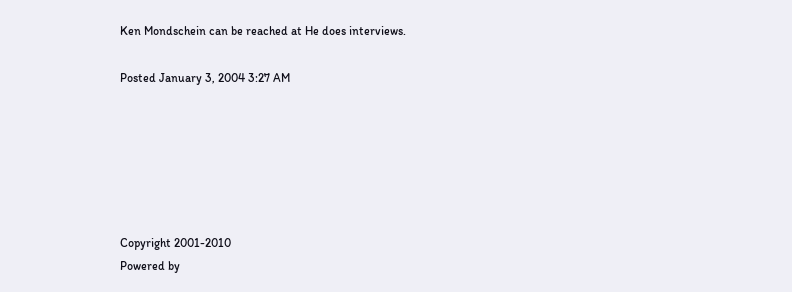Ken Mondschein can be reached at He does interviews.

Posted January 3, 2004 3:27 AM






Copyright 2001-2010
Powered by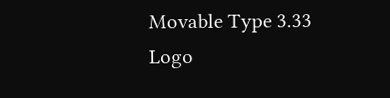Movable Type 3.33
Logo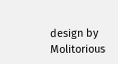design by Molitorious